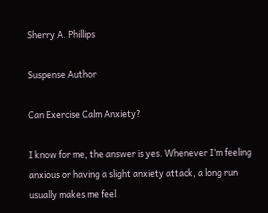Sherry A. Phillips

Suspense Author

Can Exercise Calm Anxiety?

I know for me, the answer is yes. Whenever I’m feeling anxious or having a slight anxiety attack, a long run usually makes me feel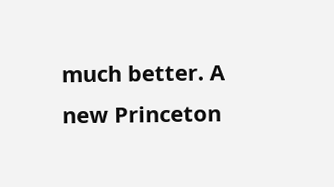much better. A new Princeton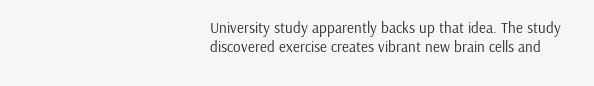University study apparently backs up that idea. The study discovered exercise creates vibrant new brain cells and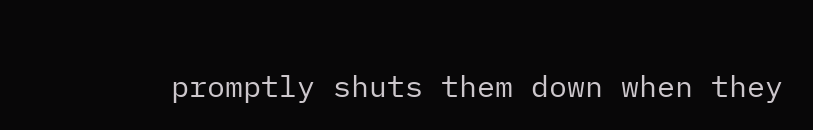promptly shuts them down when they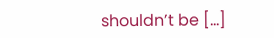shouldn’t be […]